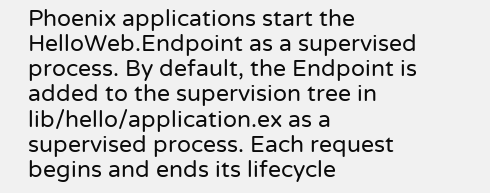Phoenix applications start the HelloWeb.Endpoint as a supervised process. By default, the Endpoint is added to the supervision tree in lib/hello/application.ex as a supervised process. Each request begins and ends its lifecycle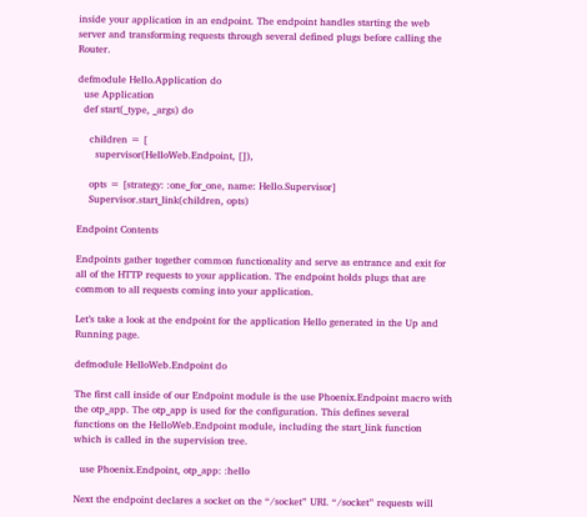inside your application in an endpoint. The endpoint handles starting the web server and transforming requests through several defined plugs before calling the Router.

defmodule Hello.Application do
  use Application
  def start(_type, _args) do

    children = [
      supervisor(HelloWeb.Endpoint, []),

    opts = [strategy: :one_for_one, name: Hello.Supervisor]
    Supervisor.start_link(children, opts)

Endpoint Contents

Endpoints gather together common functionality and serve as entrance and exit for all of the HTTP requests to your application. The endpoint holds plugs that are common to all requests coming into your application.

Let’s take a look at the endpoint for the application Hello generated in the Up and Running page.

defmodule HelloWeb.Endpoint do

The first call inside of our Endpoint module is the use Phoenix.Endpoint macro with the otp_app. The otp_app is used for the configuration. This defines several functions on the HelloWeb.Endpoint module, including the start_link function which is called in the supervision tree.

  use Phoenix.Endpoint, otp_app: :hello

Next the endpoint declares a socket on the “/socket” URI. “/socket” requests will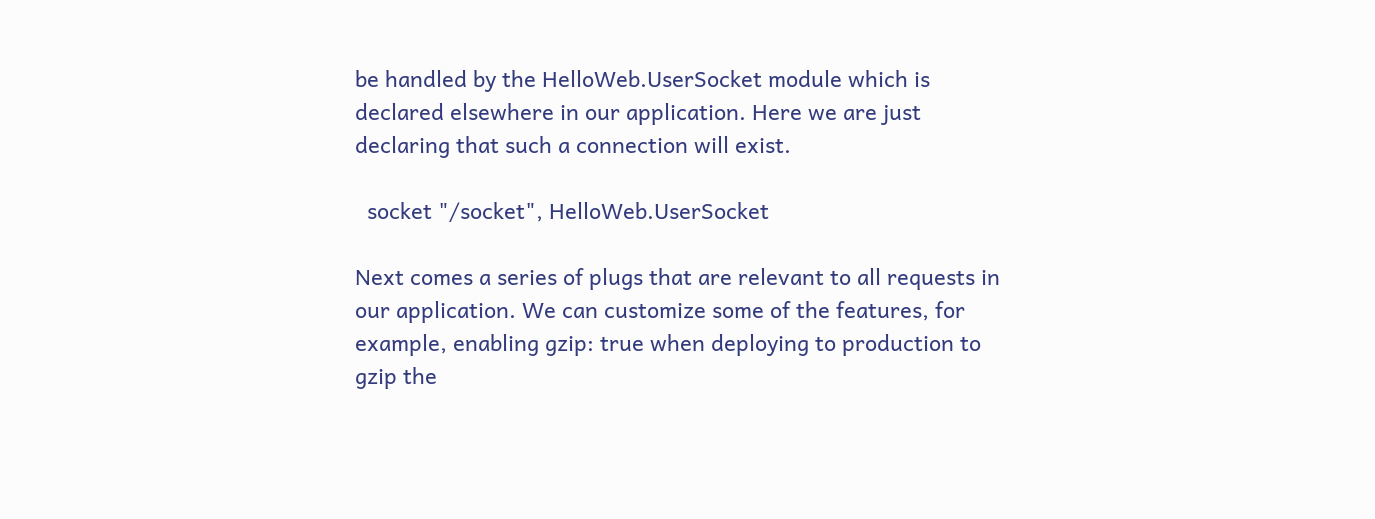be handled by the HelloWeb.UserSocket module which is declared elsewhere in our application. Here we are just declaring that such a connection will exist.

  socket "/socket", HelloWeb.UserSocket

Next comes a series of plugs that are relevant to all requests in our application. We can customize some of the features, for example, enabling gzip: true when deploying to production to gzip the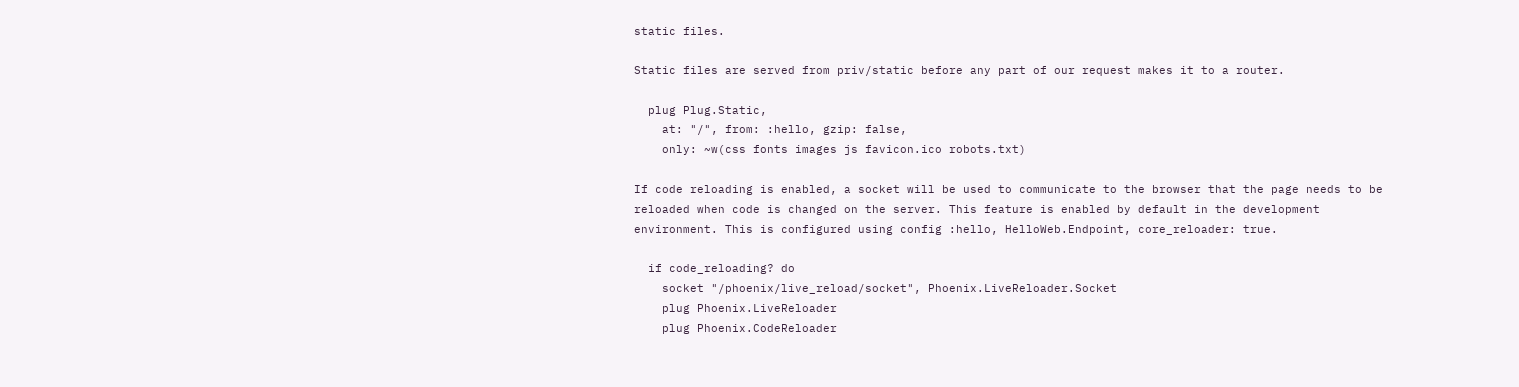static files.

Static files are served from priv/static before any part of our request makes it to a router.

  plug Plug.Static,
    at: "/", from: :hello, gzip: false,
    only: ~w(css fonts images js favicon.ico robots.txt)

If code reloading is enabled, a socket will be used to communicate to the browser that the page needs to be reloaded when code is changed on the server. This feature is enabled by default in the development environment. This is configured using config :hello, HelloWeb.Endpoint, core_reloader: true.

  if code_reloading? do
    socket "/phoenix/live_reload/socket", Phoenix.LiveReloader.Socket
    plug Phoenix.LiveReloader
    plug Phoenix.CodeReloader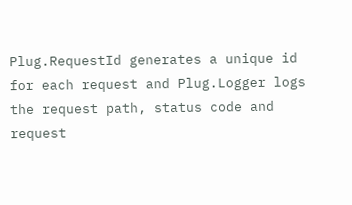Plug.RequestId generates a unique id for each request and Plug.Logger logs the request path, status code and request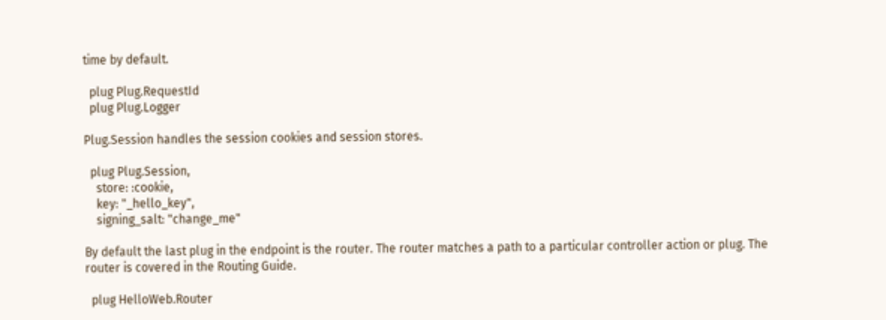time by default.

  plug Plug.RequestId
  plug Plug.Logger

Plug.Session handles the session cookies and session stores.

  plug Plug.Session,
    store: :cookie,
    key: "_hello_key",
    signing_salt: "change_me"

By default the last plug in the endpoint is the router. The router matches a path to a particular controller action or plug. The router is covered in the Routing Guide.

  plug HelloWeb.Router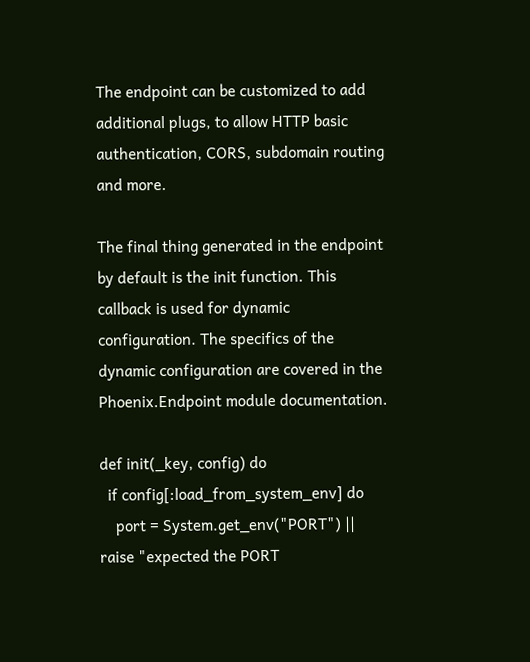The endpoint can be customized to add additional plugs, to allow HTTP basic authentication, CORS, subdomain routing and more.

The final thing generated in the endpoint by default is the init function. This callback is used for dynamic configuration. The specifics of the dynamic configuration are covered in the Phoenix.Endpoint module documentation.

def init(_key, config) do
  if config[:load_from_system_env] do
    port = System.get_env("PORT") || raise "expected the PORT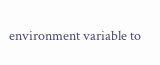environment variable to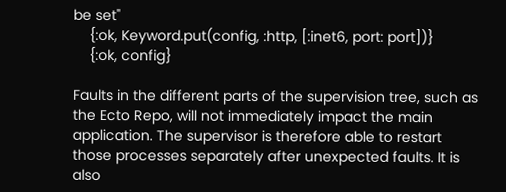be set"
    {:ok, Keyword.put(config, :http, [:inet6, port: port])}
    {:ok, config}

Faults in the different parts of the supervision tree, such as the Ecto Repo, will not immediately impact the main application. The supervisor is therefore able to restart those processes separately after unexpected faults. It is also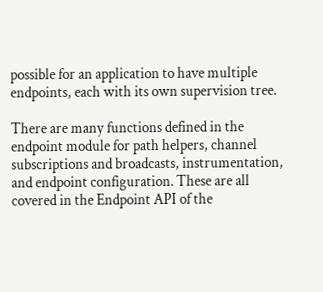possible for an application to have multiple endpoints, each with its own supervision tree.

There are many functions defined in the endpoint module for path helpers, channel subscriptions and broadcasts, instrumentation, and endpoint configuration. These are all covered in the Endpoint API of the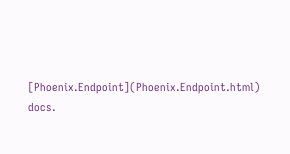[Phoenix.Endpoint](Phoenix.Endpoint.html) docs.